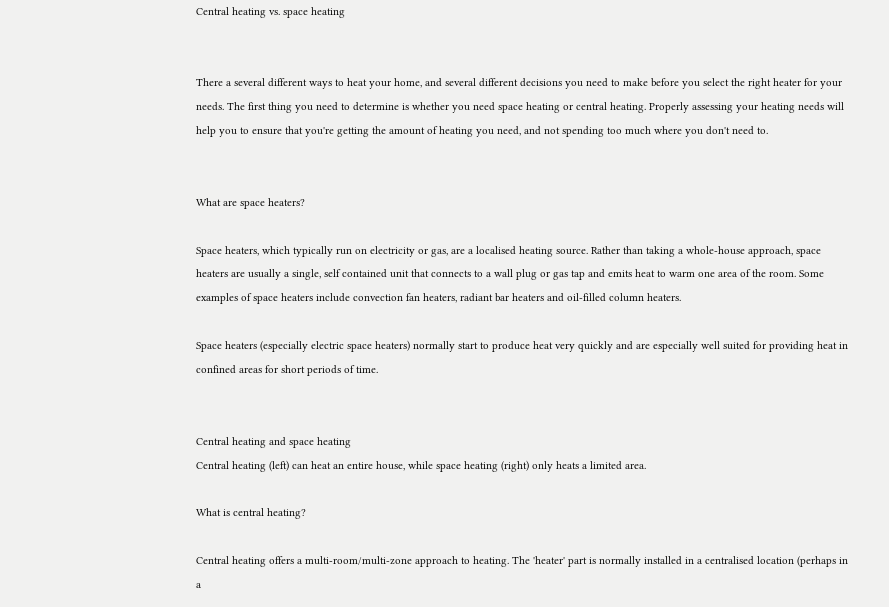Central heating vs. space heating


There a several different ways to heat your home, and several different decisions you need to make before you select the right heater for your needs. The first thing you need to determine is whether you need space heating or central heating. Properly assessing your heating needs will help you to ensure that you're getting the amount of heating you need, and not spending too much where you don't need to.


What are space heaters?

Space heaters, which typically run on electricity or gas, are a localised heating source. Rather than taking a whole-house approach, space heaters are usually a single, self contained unit that connects to a wall plug or gas tap and emits heat to warm one area of the room. Some examples of space heaters include convection fan heaters, radiant bar heaters and oil-filled column heaters.

Space heaters (especially electric space heaters) normally start to produce heat very quickly and are especially well suited for providing heat in confined areas for short periods of time.


Central heating and space heating
Central heating (left) can heat an entire house, while space heating (right) only heats a limited area.

What is central heating?

Central heating offers a multi-room/multi-zone approach to heating. The 'heater' part is normally installed in a centralised location (perhaps in a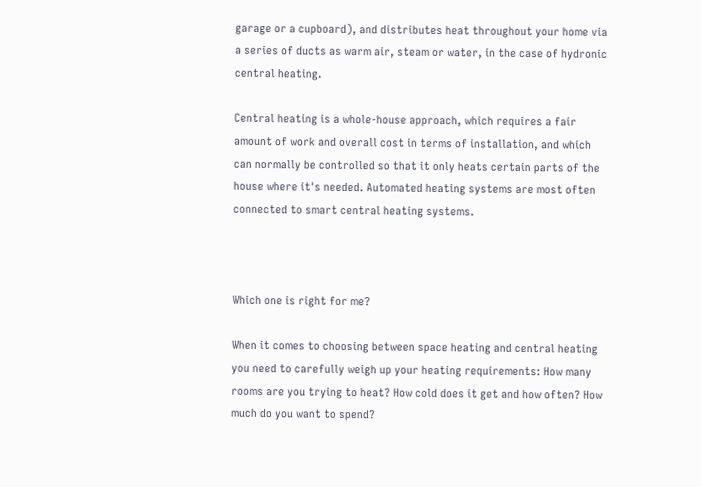garage or a cupboard), and distributes heat throughout your home via a series of ducts as warm air, steam or water, in the case of hydronic central heating.

Central heating is a whole-house approach, which requires a fair amount of work and overall cost in terms of installation, and which can normally be controlled so that it only heats certain parts of the house where it's needed. Automated heating systems are most often connected to smart central heating systems.



Which one is right for me?

When it comes to choosing between space heating and central heating you need to carefully weigh up your heating requirements: How many rooms are you trying to heat? How cold does it get and how often? How much do you want to spend?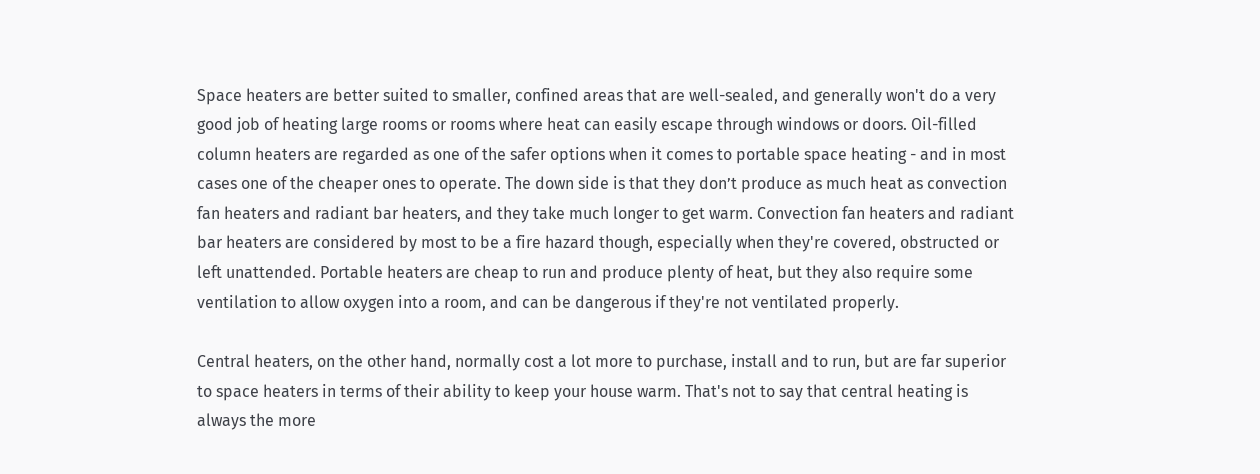Space heaters are better suited to smaller, confined areas that are well-sealed, and generally won't do a very good job of heating large rooms or rooms where heat can easily escape through windows or doors. Oil-filled column heaters are regarded as one of the safer options when it comes to portable space heating - and in most cases one of the cheaper ones to operate. The down side is that they don’t produce as much heat as convection fan heaters and radiant bar heaters, and they take much longer to get warm. Convection fan heaters and radiant bar heaters are considered by most to be a fire hazard though, especially when they're covered, obstructed or left unattended. Portable heaters are cheap to run and produce plenty of heat, but they also require some ventilation to allow oxygen into a room, and can be dangerous if they're not ventilated properly.

Central heaters, on the other hand, normally cost a lot more to purchase, install and to run, but are far superior to space heaters in terms of their ability to keep your house warm. That's not to say that central heating is always the more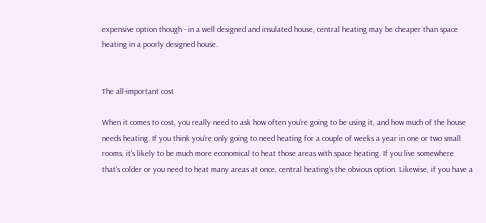expensive option though - in a well designed and insulated house, central heating may be cheaper than space heating in a poorly designed house.


The all-important cost

When it comes to cost, you really need to ask how often you're going to be using it, and how much of the house needs heating. If you think you're only going to need heating for a couple of weeks a year in one or two small rooms, it's likely to be much more economical to heat those areas with space heating. If you live somewhere that's colder or you need to heat many areas at once, central heating's the obvious option. Likewise, if you have a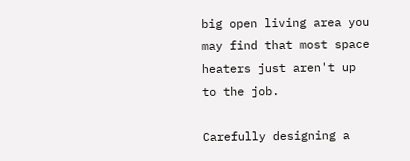big open living area you may find that most space heaters just aren't up to the job.

Carefully designing a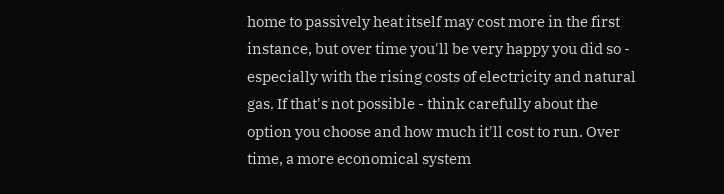home to passively heat itself may cost more in the first instance, but over time you'll be very happy you did so - especially with the rising costs of electricity and natural gas. If that's not possible - think carefully about the option you choose and how much it'll cost to run. Over time, a more economical system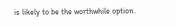is likely to be the worthwhile option.